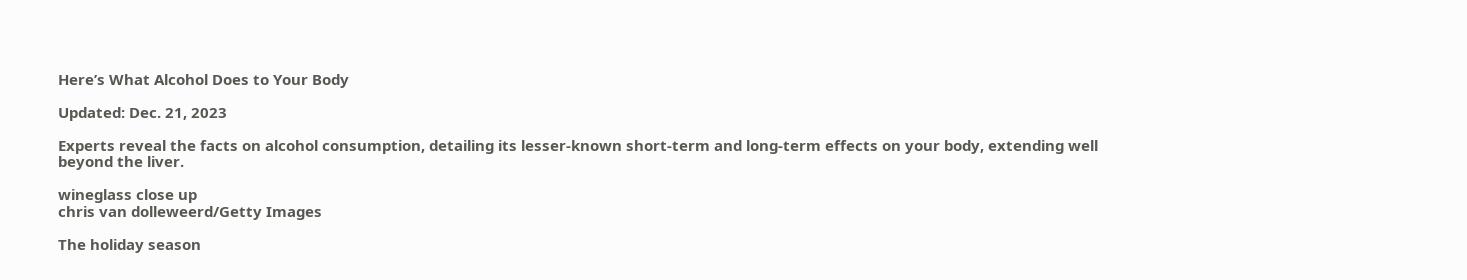Here’s What Alcohol Does to Your Body

Updated: Dec. 21, 2023

Experts reveal the facts on alcohol consumption, detailing its lesser-known short-term and long-term effects on your body, extending well beyond the liver.

wineglass close up
chris van dolleweerd/Getty Images

The holiday season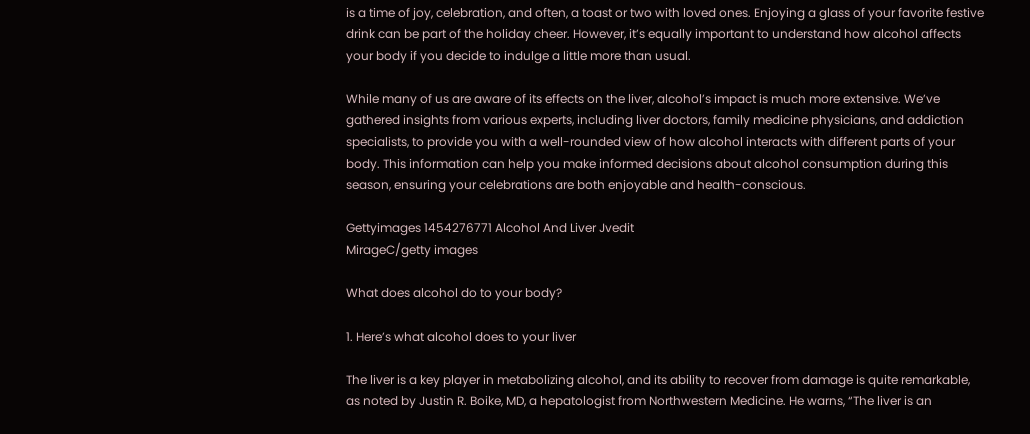is a time of joy, celebration, and often, a toast or two with loved ones. Enjoying a glass of your favorite festive drink can be part of the holiday cheer. However, it’s equally important to understand how alcohol affects your body if you decide to indulge a little more than usual.

While many of us are aware of its effects on the liver, alcohol’s impact is much more extensive. We’ve gathered insights from various experts, including liver doctors, family medicine physicians, and addiction specialists, to provide you with a well-rounded view of how alcohol interacts with different parts of your body. This information can help you make informed decisions about alcohol consumption during this season, ensuring your celebrations are both enjoyable and health-conscious.

Gettyimages 1454276771 Alcohol And Liver Jvedit
MirageC/getty images

What does alcohol do to your body?

1. Here’s what alcohol does to your liver

The liver is a key player in metabolizing alcohol, and its ability to recover from damage is quite remarkable, as noted by Justin R. Boike, MD, a hepatologist from Northwestern Medicine. He warns, “The liver is an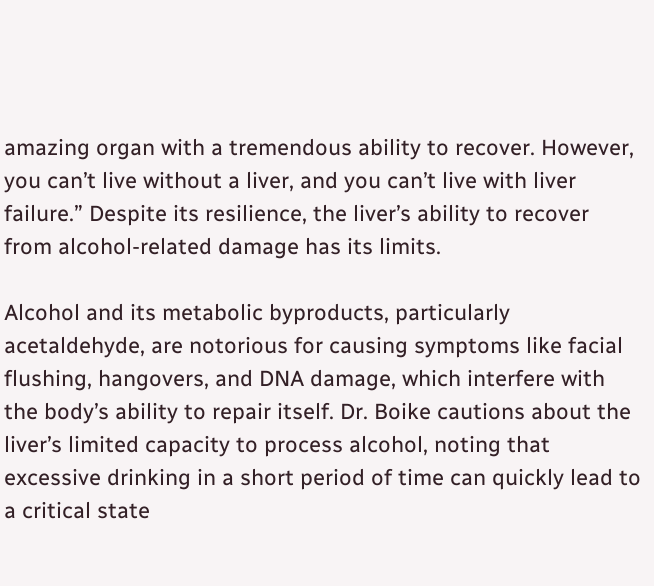amazing organ with a tremendous ability to recover. However, you can’t live without a liver, and you can’t live with liver failure.” Despite its resilience, the liver’s ability to recover from alcohol-related damage has its limits.

Alcohol and its metabolic byproducts, particularly acetaldehyde, are notorious for causing symptoms like facial flushing, hangovers, and DNA damage, which interfere with the body’s ability to repair itself. Dr. Boike cautions about the liver’s limited capacity to process alcohol, noting that excessive drinking in a short period of time can quickly lead to a critical state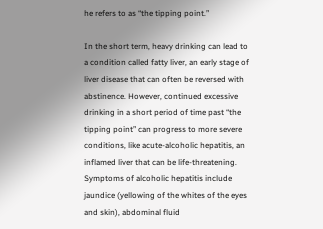he refers to as “the tipping point.”

In the short term, heavy drinking can lead to a condition called fatty liver, an early stage of liver disease that can often be reversed with abstinence. However, continued excessive drinking in a short period of time past “the tipping point” can progress to more severe conditions, like acute-alcoholic hepatitis, an inflamed liver that can be life-threatening. Symptoms of alcoholic hepatitis include jaundice (yellowing of the whites of the eyes and skin), abdominal fluid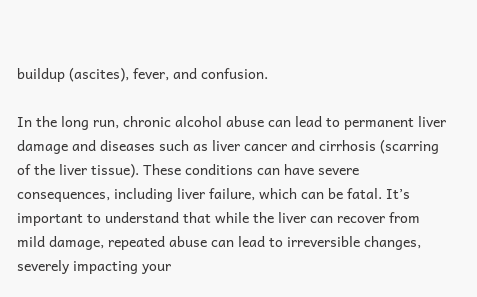buildup (ascites), fever, and confusion.

In the long run, chronic alcohol abuse can lead to permanent liver damage and diseases such as liver cancer and cirrhosis (scarring of the liver tissue). These conditions can have severe consequences, including liver failure, which can be fatal. It’s important to understand that while the liver can recover from mild damage, repeated abuse can lead to irreversible changes, severely impacting your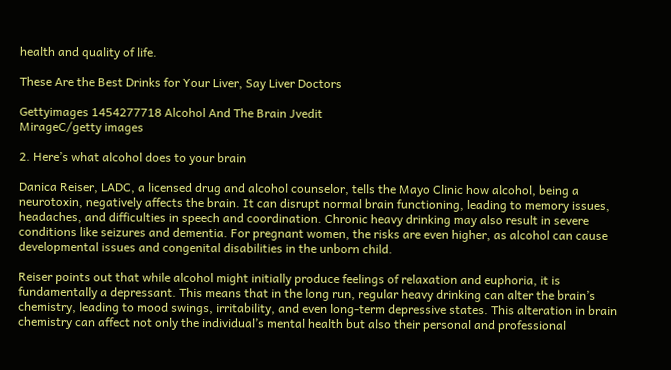health and quality of life.

These Are the Best Drinks for Your Liver, Say Liver Doctors

Gettyimages 1454277718 Alcohol And The Brain Jvedit
MirageC/getty images

2. Here’s what alcohol does to your brain

Danica Reiser, LADC, a licensed drug and alcohol counselor, tells the Mayo Clinic how alcohol, being a neurotoxin, negatively affects the brain. It can disrupt normal brain functioning, leading to memory issues, headaches, and difficulties in speech and coordination. Chronic heavy drinking may also result in severe conditions like seizures and dementia. For pregnant women, the risks are even higher, as alcohol can cause developmental issues and congenital disabilities in the unborn child.

Reiser points out that while alcohol might initially produce feelings of relaxation and euphoria, it is fundamentally a depressant. This means that in the long run, regular heavy drinking can alter the brain’s chemistry, leading to mood swings, irritability, and even long-term depressive states. This alteration in brain chemistry can affect not only the individual’s mental health but also their personal and professional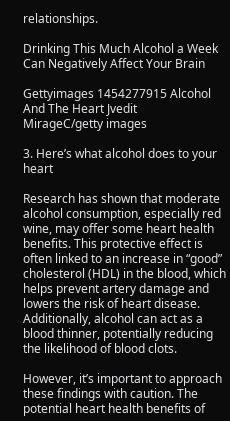relationships.

Drinking This Much Alcohol a Week Can Negatively Affect Your Brain

Gettyimages 1454277915 Alcohol And The Heart Jvedit
MirageC/getty images

3. Here’s what alcohol does to your heart

Research has shown that moderate alcohol consumption, especially red wine, may offer some heart health benefits. This protective effect is often linked to an increase in “good” cholesterol (HDL) in the blood, which helps prevent artery damage and lowers the risk of heart disease. Additionally, alcohol can act as a blood thinner, potentially reducing the likelihood of blood clots.

However, it’s important to approach these findings with caution. The potential heart health benefits of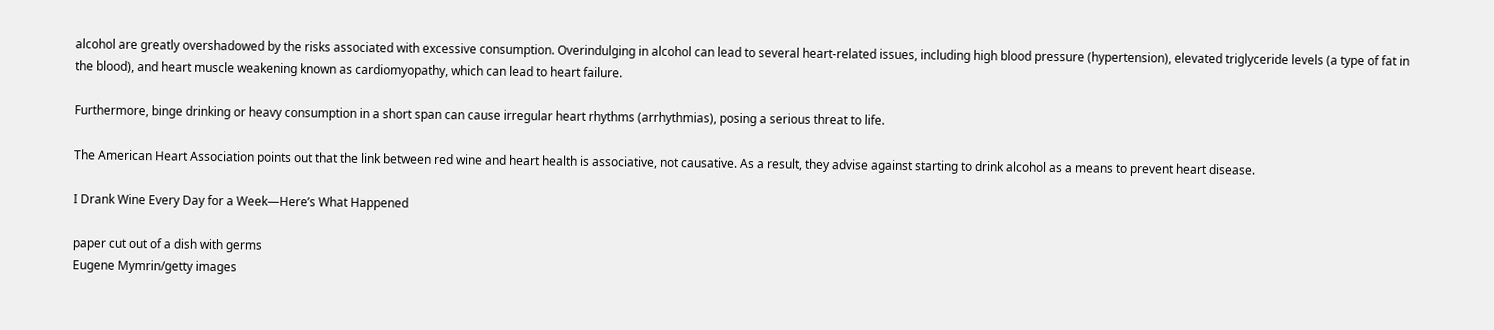alcohol are greatly overshadowed by the risks associated with excessive consumption. Overindulging in alcohol can lead to several heart-related issues, including high blood pressure (hypertension), elevated triglyceride levels (a type of fat in the blood), and heart muscle weakening known as cardiomyopathy, which can lead to heart failure.

Furthermore, binge drinking or heavy consumption in a short span can cause irregular heart rhythms (arrhythmias), posing a serious threat to life.

The American Heart Association points out that the link between red wine and heart health is associative, not causative. As a result, they advise against starting to drink alcohol as a means to prevent heart disease.

I Drank Wine Every Day for a Week—Here’s What Happened

paper cut out of a dish with germs
Eugene Mymrin/getty images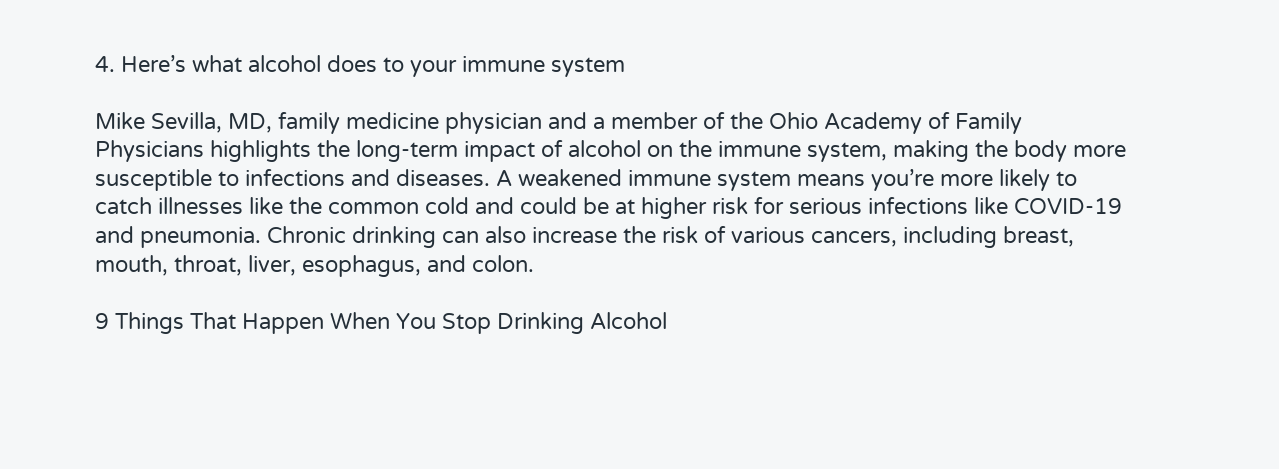4. Here’s what alcohol does to your immune system

Mike Sevilla, MD, family medicine physician and a member of the Ohio Academy of Family Physicians highlights the long-term impact of alcohol on the immune system, making the body more susceptible to infections and diseases. A weakened immune system means you’re more likely to catch illnesses like the common cold and could be at higher risk for serious infections like COVID-19 and pneumonia. Chronic drinking can also increase the risk of various cancers, including breast, mouth, throat, liver, esophagus, and colon.

9 Things That Happen When You Stop Drinking Alcohol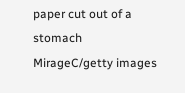paper cut out of a stomach
MirageC/getty images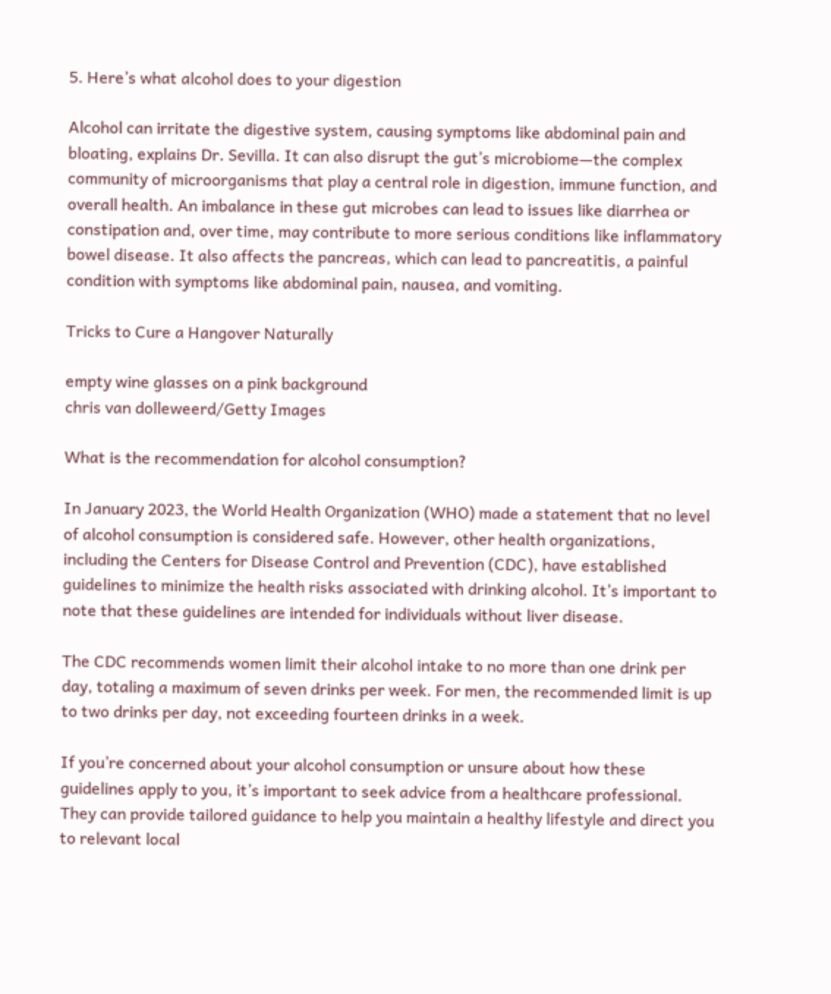5. Here’s what alcohol does to your digestion

Alcohol can irritate the digestive system, causing symptoms like abdominal pain and bloating, explains Dr. Sevilla. It can also disrupt the gut’s microbiome—the complex community of microorganisms that play a central role in digestion, immune function, and overall health. An imbalance in these gut microbes can lead to issues like diarrhea or constipation and, over time, may contribute to more serious conditions like inflammatory bowel disease. It also affects the pancreas, which can lead to pancreatitis, a painful condition with symptoms like abdominal pain, nausea, and vomiting.

Tricks to Cure a Hangover Naturally

empty wine glasses on a pink background
chris van dolleweerd/Getty Images

What is the recommendation for alcohol consumption?

In January 2023, the World Health Organization (WHO) made a statement that no level of alcohol consumption is considered safe. However, other health organizations, including the Centers for Disease Control and Prevention (CDC), have established guidelines to minimize the health risks associated with drinking alcohol. It’s important to note that these guidelines are intended for individuals without liver disease.

The CDC recommends women limit their alcohol intake to no more than one drink per day, totaling a maximum of seven drinks per week. For men, the recommended limit is up to two drinks per day, not exceeding fourteen drinks in a week.

If you’re concerned about your alcohol consumption or unsure about how these guidelines apply to you, it’s important to seek advice from a healthcare professional. They can provide tailored guidance to help you maintain a healthy lifestyle and direct you to relevant local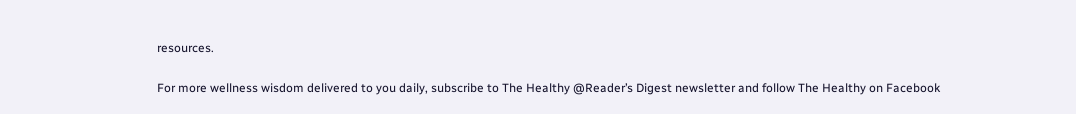resources.

For more wellness wisdom delivered to you daily, subscribe to The Healthy @Reader’s Digest newsletter and follow The Healthy on Facebook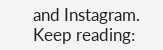and Instagram. Keep reading: